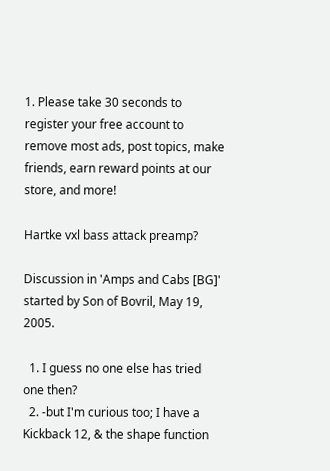1. Please take 30 seconds to register your free account to remove most ads, post topics, make friends, earn reward points at our store, and more!

Hartke vxl bass attack preamp?

Discussion in 'Amps and Cabs [BG]' started by Son of Bovril, May 19, 2005.

  1. I guess no one else has tried one then?
  2. -but I'm curious too; I have a Kickback 12, & the shape function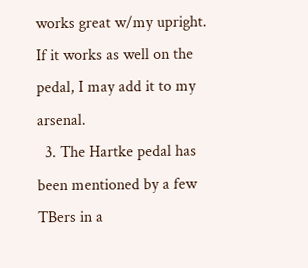works great w/my upright. If it works as well on the pedal, I may add it to my arsenal.
  3. The Hartke pedal has been mentioned by a few TBers in a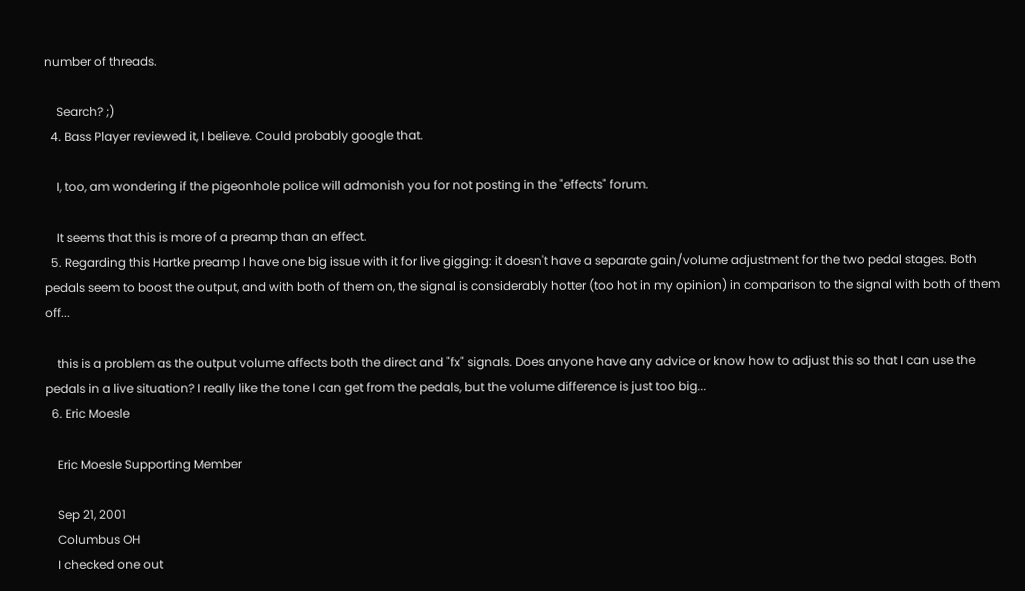number of threads.

    Search? ;)
  4. Bass Player reviewed it, I believe. Could probably google that.

    I, too, am wondering if the pigeonhole police will admonish you for not posting in the "effects" forum.

    It seems that this is more of a preamp than an effect.
  5. Regarding this Hartke preamp I have one big issue with it for live gigging: it doesn't have a separate gain/volume adjustment for the two pedal stages. Both pedals seem to boost the output, and with both of them on, the signal is considerably hotter (too hot in my opinion) in comparison to the signal with both of them off...

    this is a problem as the output volume affects both the direct and "fx" signals. Does anyone have any advice or know how to adjust this so that I can use the pedals in a live situation? I really like the tone I can get from the pedals, but the volume difference is just too big...
  6. Eric Moesle

    Eric Moesle Supporting Member

    Sep 21, 2001
    Columbus OH
    I checked one out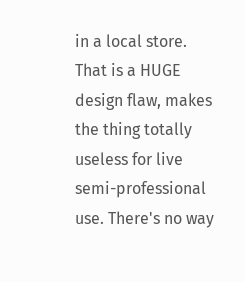in a local store. That is a HUGE design flaw, makes the thing totally useless for live semi-professional use. There's no way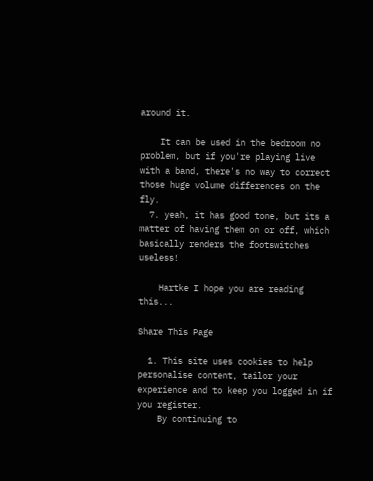around it.

    It can be used in the bedroom no problem, but if you're playing live with a band, there's no way to correct those huge volume differences on the fly.
  7. yeah, it has good tone, but its a matter of having them on or off, which basically renders the footswitches useless!

    Hartke I hope you are reading this...

Share This Page

  1. This site uses cookies to help personalise content, tailor your experience and to keep you logged in if you register.
    By continuing to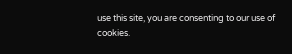use this site, you are consenting to our use of cookies.